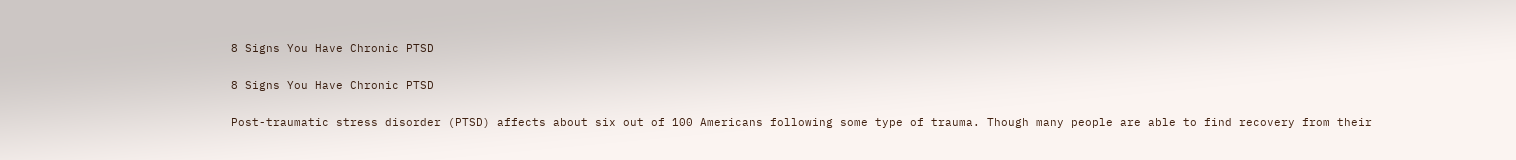8 Signs You Have Chronic PTSD

8 Signs You Have Chronic PTSD

Post-traumatic stress disorder (PTSD) affects about six out of 100 Americans following some type of trauma. Though many people are able to find recovery from their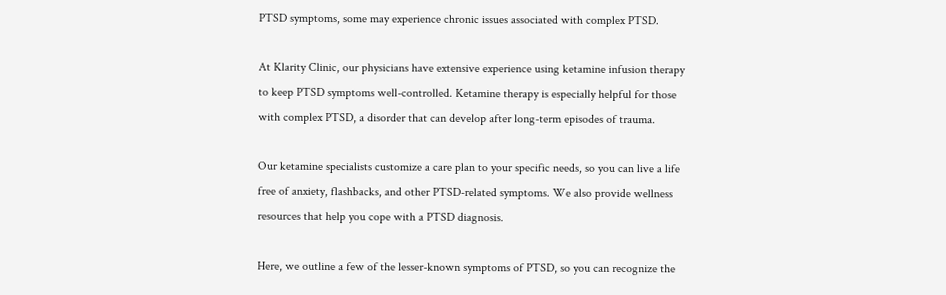PTSD symptoms, some may experience chronic issues associated with complex PTSD.

At Klarity Clinic, our physicians have extensive experience using ketamine infusion therapy to keep PTSD symptoms well-controlled. Ketamine therapy is especially helpful for those with complex PTSD, a disorder that can develop after long-term episodes of trauma.

Our ketamine specialists customize a care plan to your specific needs, so you can live a life free of anxiety, flashbacks, and other PTSD-related symptoms. We also provide wellness resources that help you cope with a PTSD diagnosis.

Here, we outline a few of the lesser-known symptoms of PTSD, so you can recognize the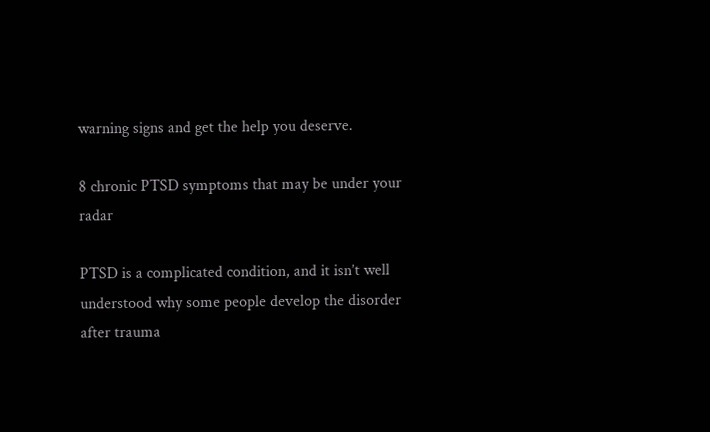warning signs and get the help you deserve.

8 chronic PTSD symptoms that may be under your radar

PTSD is a complicated condition, and it isn’t well understood why some people develop the disorder after trauma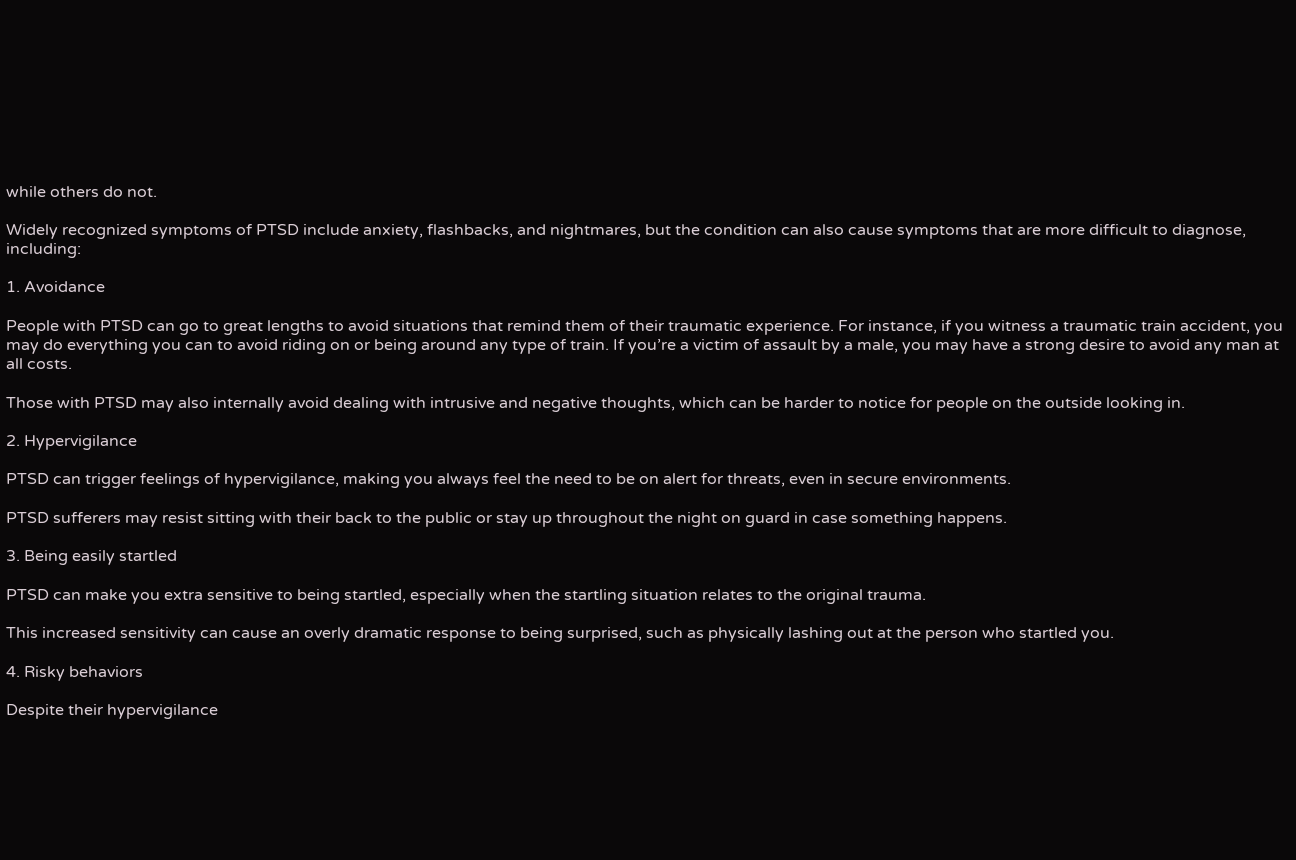while others do not.

Widely recognized symptoms of PTSD include anxiety, flashbacks, and nightmares, but the condition can also cause symptoms that are more difficult to diagnose, including:

1. Avoidance

People with PTSD can go to great lengths to avoid situations that remind them of their traumatic experience. For instance, if you witness a traumatic train accident, you may do everything you can to avoid riding on or being around any type of train. If you’re a victim of assault by a male, you may have a strong desire to avoid any man at all costs.

Those with PTSD may also internally avoid dealing with intrusive and negative thoughts, which can be harder to notice for people on the outside looking in.

2. Hypervigilance

PTSD can trigger feelings of hypervigilance, making you always feel the need to be on alert for threats, even in secure environments.

PTSD sufferers may resist sitting with their back to the public or stay up throughout the night on guard in case something happens.

3. Being easily startled

PTSD can make you extra sensitive to being startled, especially when the startling situation relates to the original trauma.

This increased sensitivity can cause an overly dramatic response to being surprised, such as physically lashing out at the person who startled you.

4. Risky behaviors

Despite their hypervigilance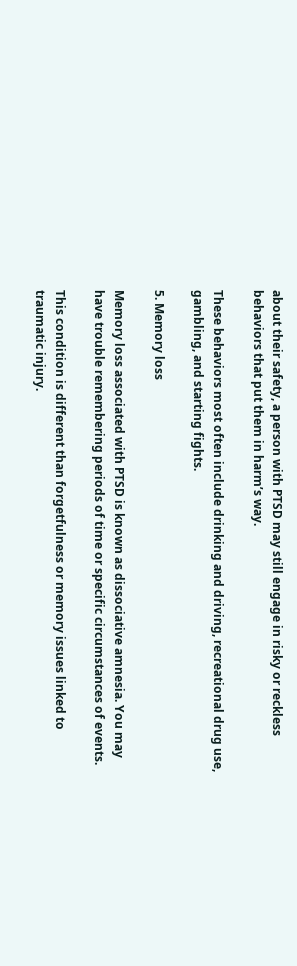about their safety, a person with PTSD may still engage in risky or reckless behaviors that put them in harm’s way.

These behaviors most often include drinking and driving, recreational drug use, gambling, and starting fights.

5. Memory loss

Memory loss associated with PTSD is known as dissociative amnesia. You may have trouble remembering periods of time or specific circumstances of events.

This condition is different than forgetfulness or memory issues linked to traumatic injury.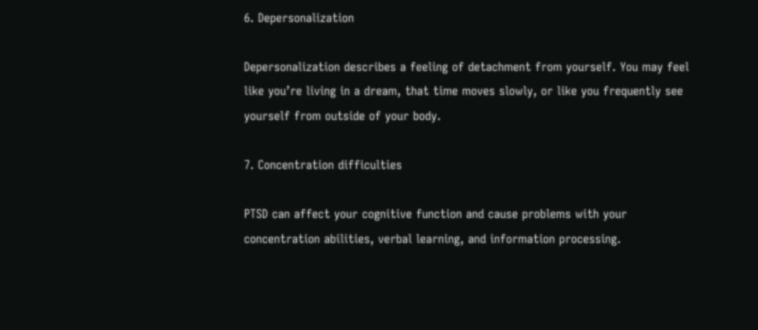6. Depersonalization

Depersonalization describes a feeling of detachment from yourself. You may feel like you’re living in a dream, that time moves slowly, or like you frequently see yourself from outside of your body.

7. Concentration difficulties

PTSD can affect your cognitive function and cause problems with your concentration abilities, verbal learning, and information processing.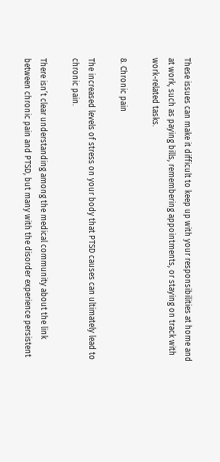These issues can make it difficult to keep up with your responsibilities at home and at work, such as paying bills, remembering appointments, or staying on track with work-related tasks.

8. Chronic pain

The increased levels of stress on your body that PTSD causes can ultimately lead to chronic pain.

There isn’t clear understanding among the medical community about the link between chronic pain and PTSD, but many with the disorder experience persistent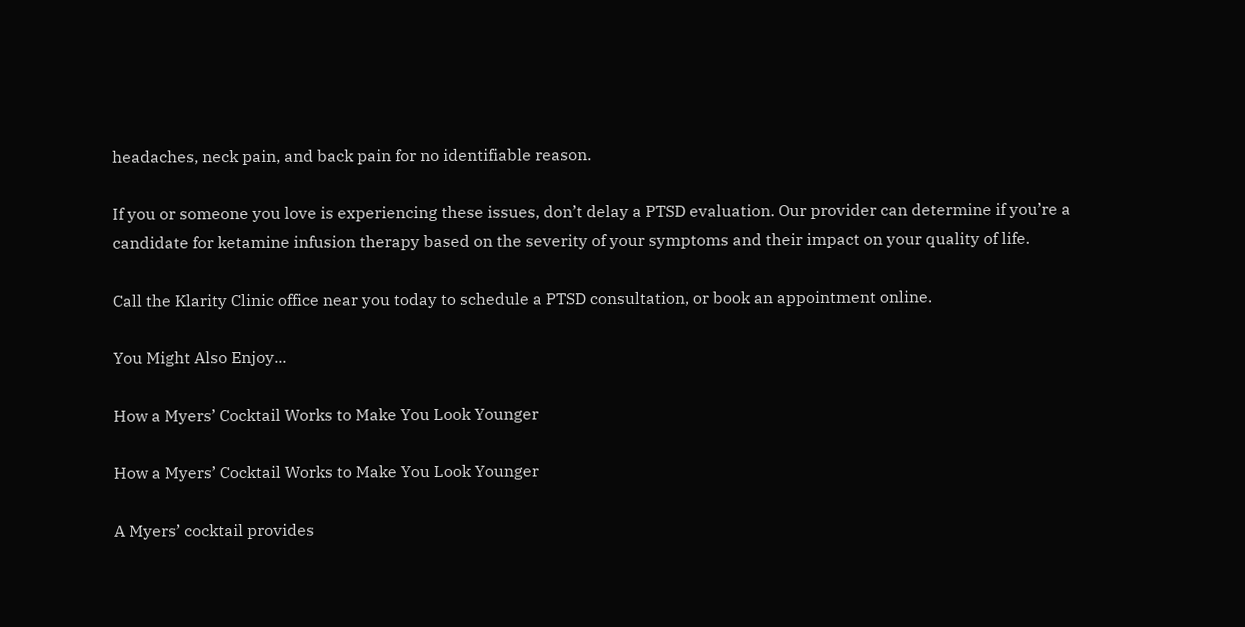headaches, neck pain, and back pain for no identifiable reason.

If you or someone you love is experiencing these issues, don’t delay a PTSD evaluation. Our provider can determine if you’re a candidate for ketamine infusion therapy based on the severity of your symptoms and their impact on your quality of life.

Call the Klarity Clinic office near you today to schedule a PTSD consultation, or book an appointment online.

You Might Also Enjoy...

How a Myers’ Cocktail Works to Make You Look Younger

How a Myers’ Cocktail Works to Make You Look Younger

A Myers’ cocktail provides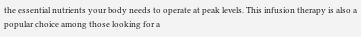the essential nutrients your body needs to operate at peak levels. This infusion therapy is also a popular choice among those looking for a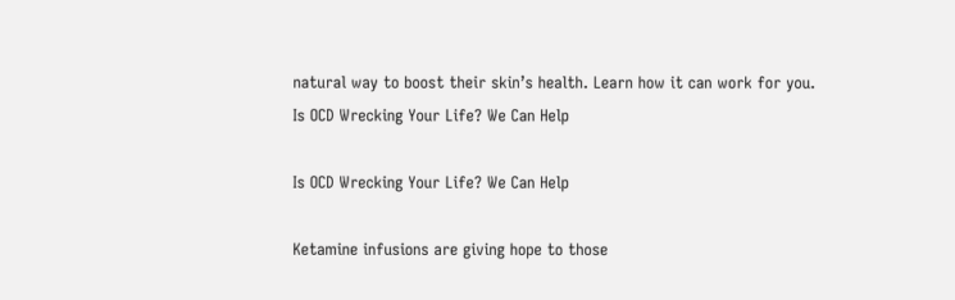natural way to boost their skin’s health. Learn how it can work for you.
Is OCD Wrecking Your Life? We Can Help

Is OCD Wrecking Your Life? We Can Help

Ketamine infusions are giving hope to those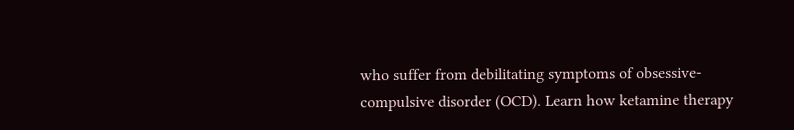who suffer from debilitating symptoms of obsessive-compulsive disorder (OCD). Learn how ketamine therapy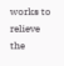works to relieve the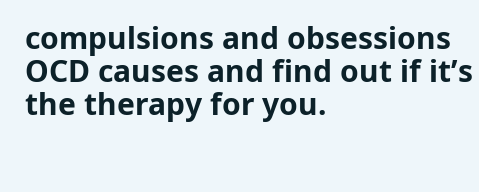compulsions and obsessions OCD causes and find out if it’s the therapy for you.